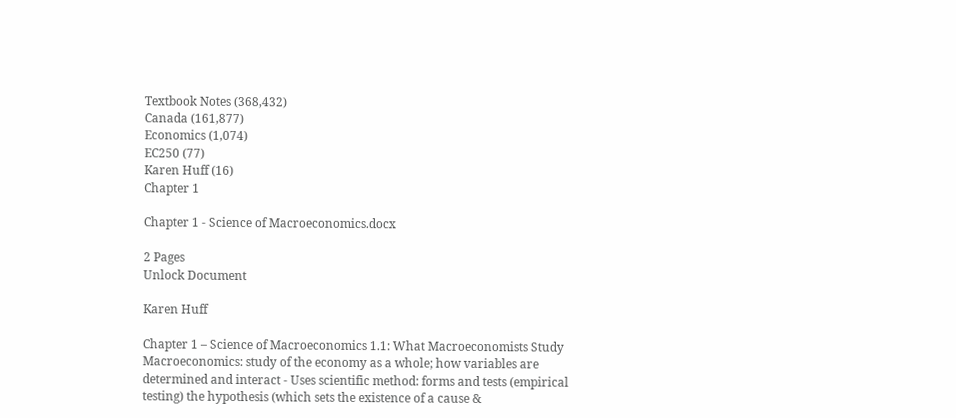Textbook Notes (368,432)
Canada (161,877)
Economics (1,074)
EC250 (77)
Karen Huff (16)
Chapter 1

Chapter 1 - Science of Macroeconomics.docx

2 Pages
Unlock Document

Karen Huff

Chapter 1 – Science of Macroeconomics 1.1: What Macroeconomists Study Macroeconomics: study of the economy as a whole; how variables are determined and interact - Uses scientific method: forms and tests (empirical testing) the hypothesis (which sets the existence of a cause &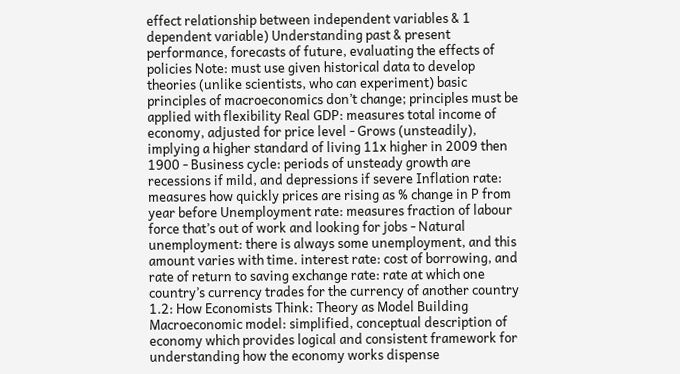effect relationship between independent variables & 1 dependent variable) Understanding past & present performance, forecasts of future, evaluating the effects of policies Note: must use given historical data to develop theories (unlike scientists, who can experiment) basic principles of macroeconomics don’t change; principles must be applied with flexibility Real GDP: measures total income of economy, adjusted for price level - Grows (unsteadily), implying a higher standard of living 11x higher in 2009 then 1900 - Business cycle: periods of unsteady growth are recessions if mild, and depressions if severe Inflation rate: measures how quickly prices are rising as % change in P from year before Unemployment rate: measures fraction of labour force that’s out of work and looking for jobs - Natural unemployment: there is always some unemployment, and this amount varies with time. interest rate: cost of borrowing, and rate of return to saving exchange rate: rate at which one country’s currency trades for the currency of another country 1.2: How Economists Think: Theory as Model Building Macroeconomic model: simplified, conceptual description of economy which provides logical and consistent framework for understanding how the economy works dispense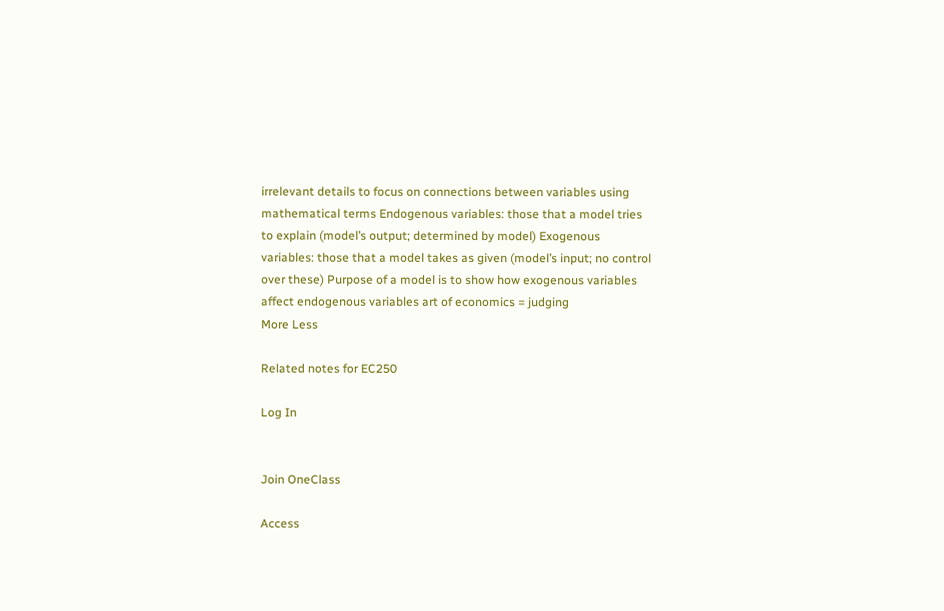irrelevant details to focus on connections between variables using mathematical terms Endogenous variables: those that a model tries to explain (model’s output; determined by model) Exogenous variables: those that a model takes as given (model’s input; no control over these) Purpose of a model is to show how exogenous variables affect endogenous variables art of economics = judging
More Less

Related notes for EC250

Log In


Join OneClass

Access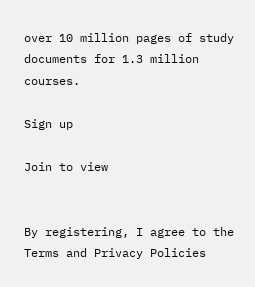over 10 million pages of study
documents for 1.3 million courses.

Sign up

Join to view


By registering, I agree to the Terms and Privacy Policies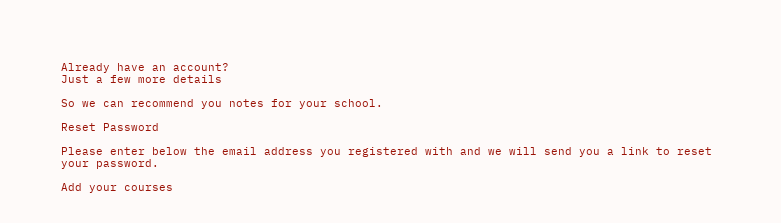Already have an account?
Just a few more details

So we can recommend you notes for your school.

Reset Password

Please enter below the email address you registered with and we will send you a link to reset your password.

Add your courses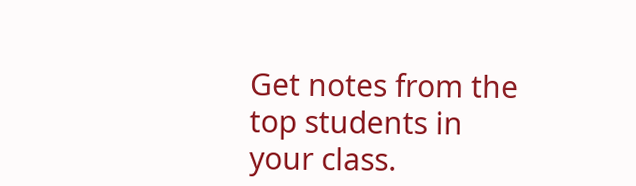Get notes from the top students in your class.